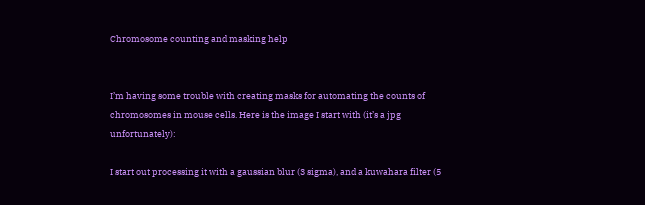Chromosome counting and masking help


I’m having some trouble with creating masks for automating the counts of chromosomes in mouse cells. Here is the image I start with (it’s a jpg unfortunately):

I start out processing it with a gaussian blur (3 sigma), and a kuwahara filter (5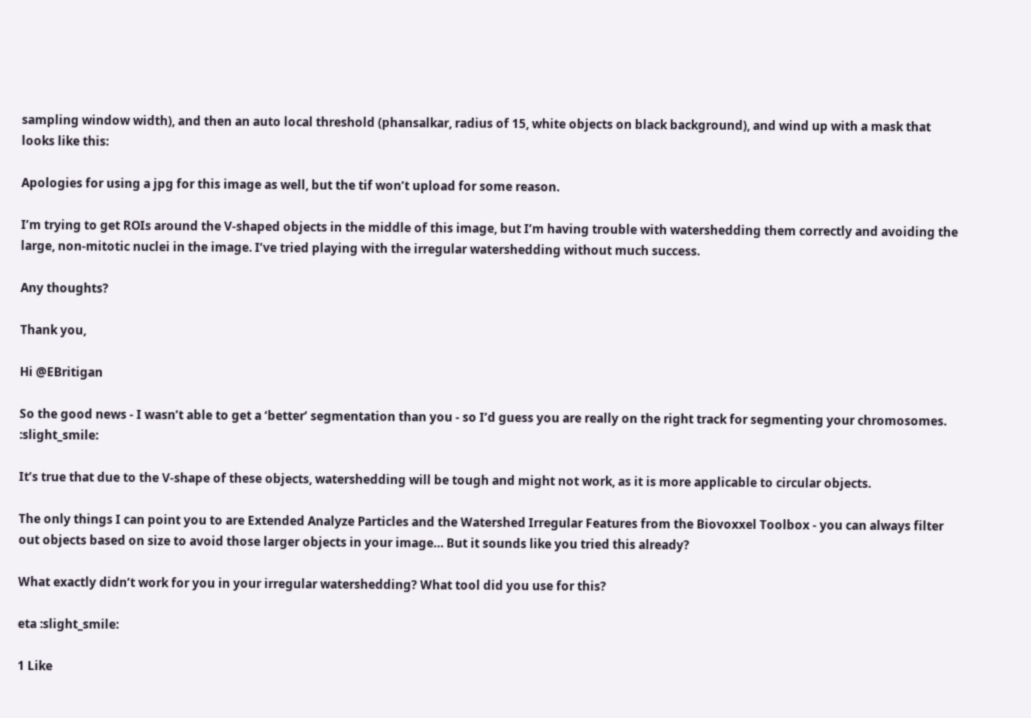sampling window width), and then an auto local threshold (phansalkar, radius of 15, white objects on black background), and wind up with a mask that looks like this:

Apologies for using a jpg for this image as well, but the tif won’t upload for some reason.

I’m trying to get ROIs around the V-shaped objects in the middle of this image, but I’m having trouble with watershedding them correctly and avoiding the large, non-mitotic nuclei in the image. I’ve tried playing with the irregular watershedding without much success.

Any thoughts?

Thank you,

Hi @EBritigan

So the good news - I wasn’t able to get a ‘better’ segmentation than you - so I’d guess you are really on the right track for segmenting your chromosomes. :slight_smile:

It’s true that due to the V-shape of these objects, watershedding will be tough and might not work, as it is more applicable to circular objects.

The only things I can point you to are Extended Analyze Particles and the Watershed Irregular Features from the Biovoxxel Toolbox - you can always filter out objects based on size to avoid those larger objects in your image… But it sounds like you tried this already?

What exactly didn’t work for you in your irregular watershedding? What tool did you use for this?

eta :slight_smile:

1 Like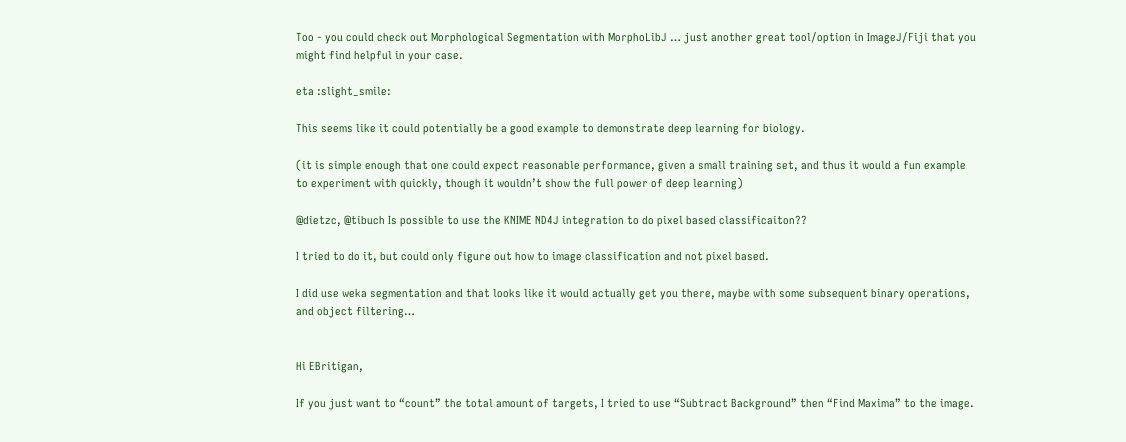Too - you could check out Morphological Segmentation with MorphoLibJ … just another great tool/option in ImageJ/Fiji that you might find helpful in your case.

eta :slight_smile:

This seems like it could potentially be a good example to demonstrate deep learning for biology.

(it is simple enough that one could expect reasonable performance, given a small training set, and thus it would a fun example to experiment with quickly, though it wouldn’t show the full power of deep learning)

@dietzc, @tibuch Is possible to use the KNIME ND4J integration to do pixel based classificaiton??

I tried to do it, but could only figure out how to image classification and not pixel based.

I did use weka segmentation and that looks like it would actually get you there, maybe with some subsequent binary operations, and object filtering…


Hi EBritigan,

If you just want to “count” the total amount of targets, I tried to use “Subtract Background” then “Find Maxima” to the image.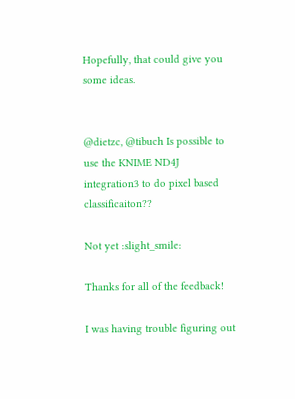Hopefully, that could give you some ideas.


@dietzc, @tibuch Is possible to use the KNIME ND4J integration3 to do pixel based classificaiton??

Not yet :slight_smile:

Thanks for all of the feedback!

I was having trouble figuring out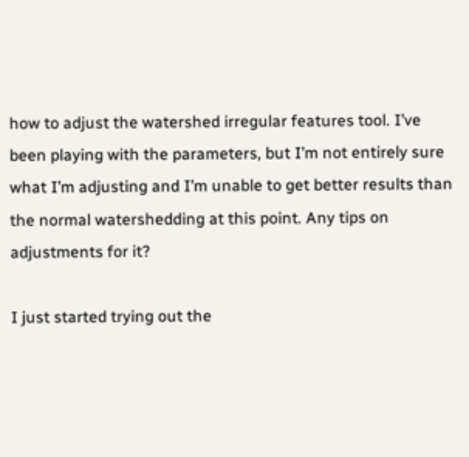how to adjust the watershed irregular features tool. I’ve been playing with the parameters, but I’m not entirely sure what I’m adjusting and I’m unable to get better results than the normal watershedding at this point. Any tips on adjustments for it?

I just started trying out the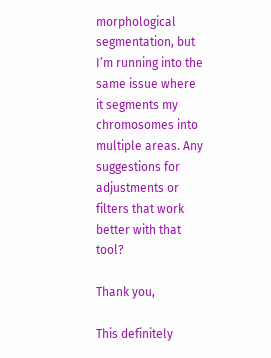morphological segmentation, but I’m running into the same issue where it segments my chromosomes into multiple areas. Any suggestions for adjustments or filters that work better with that tool?

Thank you,

This definitely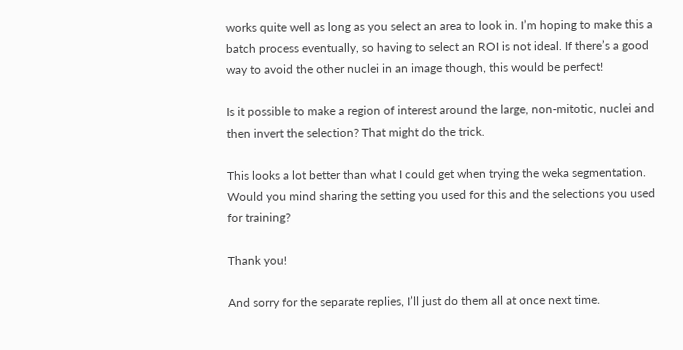works quite well as long as you select an area to look in. I’m hoping to make this a batch process eventually, so having to select an ROI is not ideal. If there’s a good way to avoid the other nuclei in an image though, this would be perfect!

Is it possible to make a region of interest around the large, non-mitotic, nuclei and then invert the selection? That might do the trick.

This looks a lot better than what I could get when trying the weka segmentation. Would you mind sharing the setting you used for this and the selections you used for training?

Thank you!

And sorry for the separate replies, I’ll just do them all at once next time.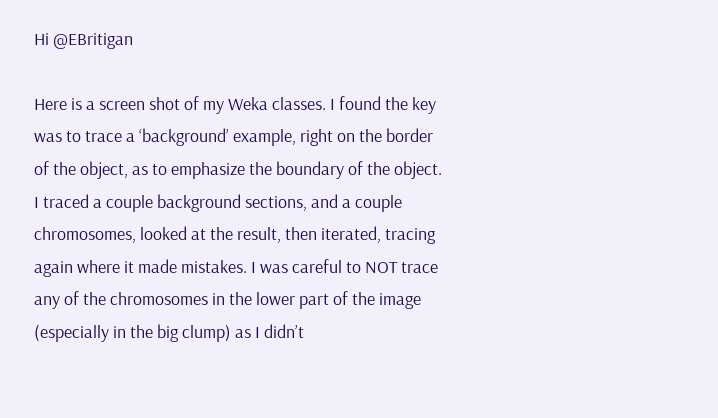Hi @EBritigan

Here is a screen shot of my Weka classes. I found the key was to trace a ‘background’ example, right on the border of the object, as to emphasize the boundary of the object. I traced a couple background sections, and a couple chromosomes, looked at the result, then iterated, tracing again where it made mistakes. I was careful to NOT trace any of the chromosomes in the lower part of the image (especially in the big clump) as I didn’t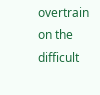overtrain on the difficult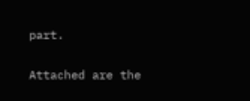part.

Attached are the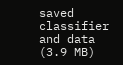saved classifier and data (3.9 MB)